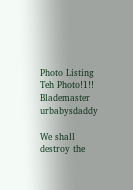Photo Listing Teh Photo!1!!
Blademaster urbabysdaddy

We shall destroy the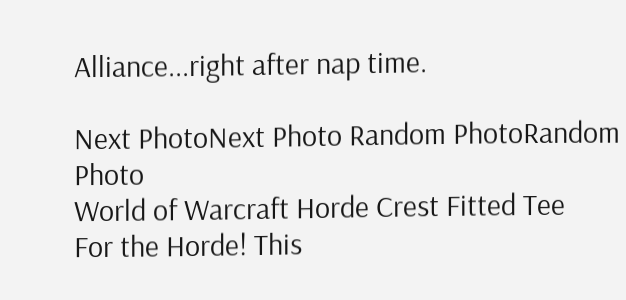Alliance...right after nap time.

Next PhotoNext Photo Random PhotoRandom Photo
World of Warcraft Horde Crest Fitted Tee
For the Horde! This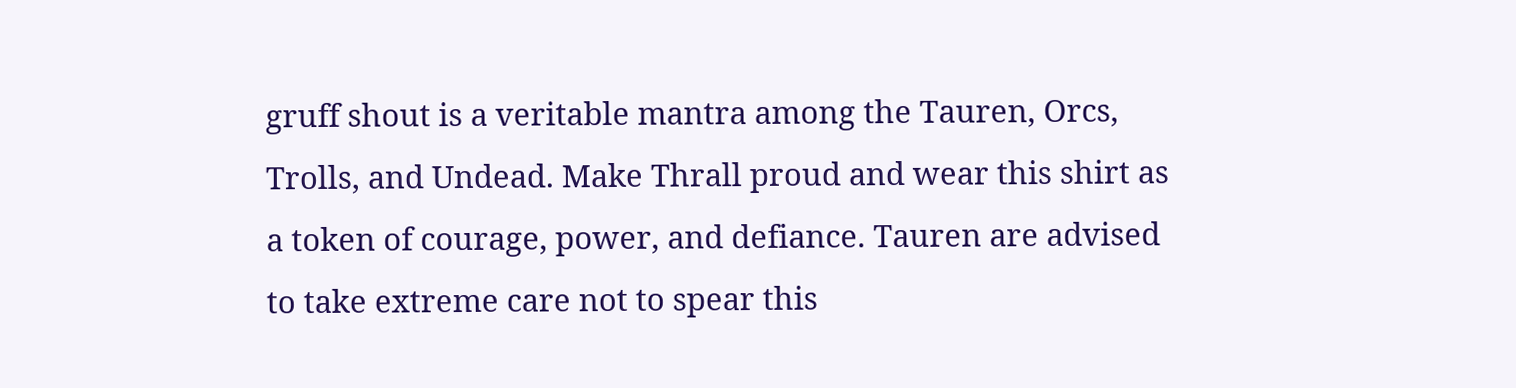gruff shout is a veritable mantra among the Tauren, Orcs, Trolls, and Undead. Make Thrall proud and wear this shirt as a token of courage, power, and defiance. Tauren are advised to take extreme care not to spear this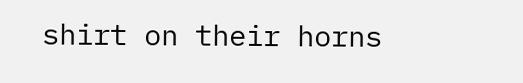shirt on their horns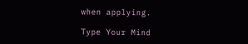when applying.

Type Your Mind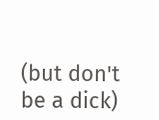(but don't be a dick)